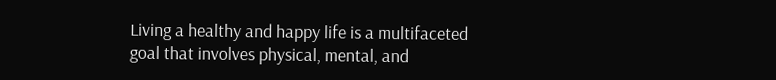Living a healthy and happy life is a multifaceted goal that involves physical, mental, and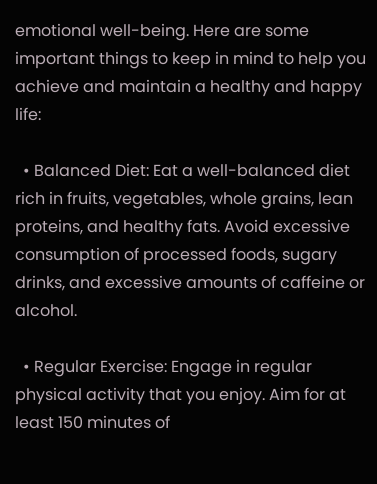emotional well-being. Here are some important things to keep in mind to help you achieve and maintain a healthy and happy life:

  • Balanced Diet: Eat a well-balanced diet rich in fruits, vegetables, whole grains, lean proteins, and healthy fats. Avoid excessive consumption of processed foods, sugary drinks, and excessive amounts of caffeine or alcohol.

  • Regular Exercise: Engage in regular physical activity that you enjoy. Aim for at least 150 minutes of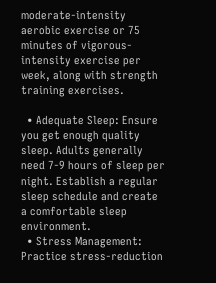moderate-intensity aerobic exercise or 75 minutes of vigorous-intensity exercise per week, along with strength training exercises.

  • Adequate Sleep: Ensure you get enough quality sleep. Adults generally need 7-9 hours of sleep per night. Establish a regular sleep schedule and create a comfortable sleep environment.
  • Stress Management: Practice stress-reduction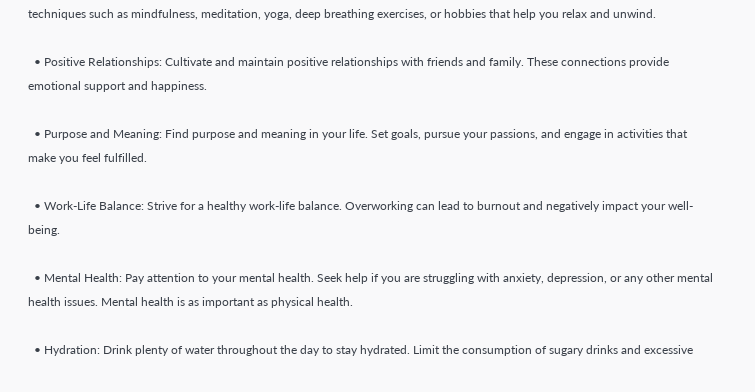techniques such as mindfulness, meditation, yoga, deep breathing exercises, or hobbies that help you relax and unwind.

  • Positive Relationships: Cultivate and maintain positive relationships with friends and family. These connections provide emotional support and happiness.

  • Purpose and Meaning: Find purpose and meaning in your life. Set goals, pursue your passions, and engage in activities that make you feel fulfilled.

  • Work-Life Balance: Strive for a healthy work-life balance. Overworking can lead to burnout and negatively impact your well-being.

  • Mental Health: Pay attention to your mental health. Seek help if you are struggling with anxiety, depression, or any other mental health issues. Mental health is as important as physical health.

  • Hydration: Drink plenty of water throughout the day to stay hydrated. Limit the consumption of sugary drinks and excessive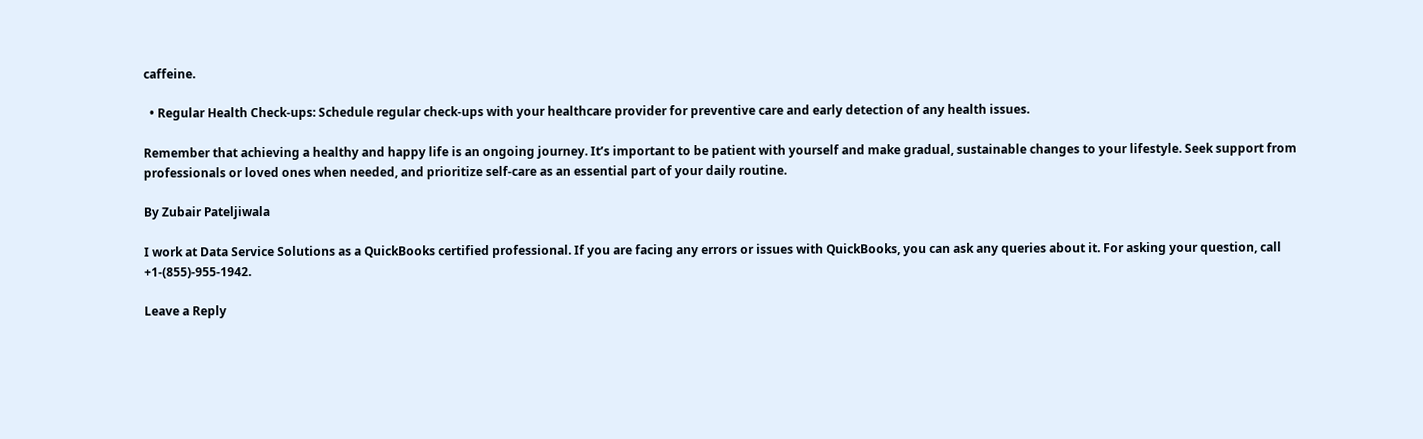caffeine.

  • Regular Health Check-ups: Schedule regular check-ups with your healthcare provider for preventive care and early detection of any health issues.

Remember that achieving a healthy and happy life is an ongoing journey. It’s important to be patient with yourself and make gradual, sustainable changes to your lifestyle. Seek support from professionals or loved ones when needed, and prioritize self-care as an essential part of your daily routine.

By Zubair Pateljiwala

I work at Data Service Solutions as a QuickBooks certified professional. If you are facing any errors or issues with QuickBooks, you can ask any queries about it. For asking your question, call +1-(855)-955-1942.

Leave a Reply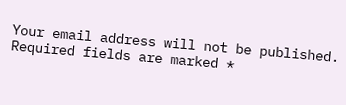Your email address will not be published. Required fields are marked *